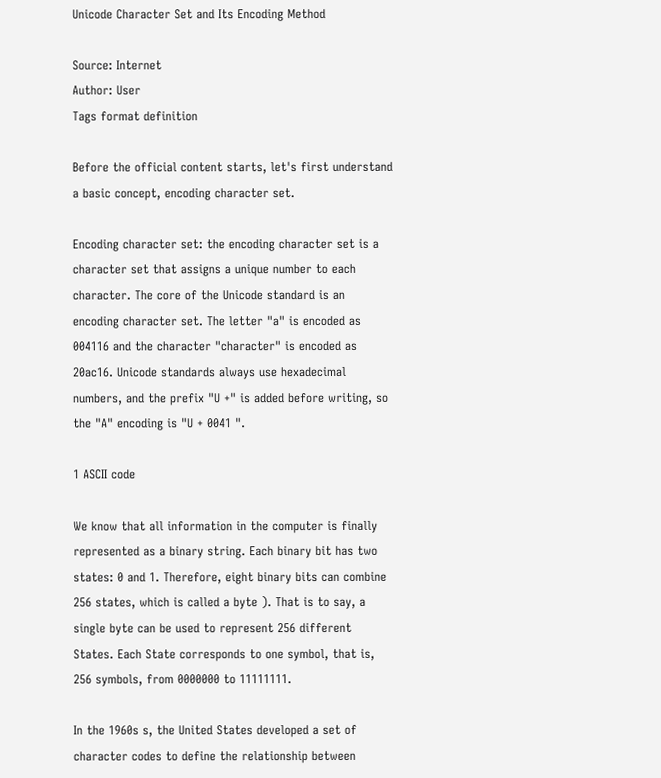Unicode Character Set and Its Encoding Method

Source: Internet
Author: User
Tags format definition

Before the official content starts, let's first understand a basic concept, encoding character set.

Encoding character set: the encoding character set is a character set that assigns a unique number to each character. The core of the Unicode standard is an encoding character set. The letter "a" is encoded as 004116 and the character "character" is encoded as 20ac16. Unicode standards always use hexadecimal numbers, and the prefix "U +" is added before writing, so the "A" encoding is "U + 0041 ".

1 ASCII code

We know that all information in the computer is finally represented as a binary string. Each binary bit has two states: 0 and 1. Therefore, eight binary bits can combine 256 states, which is called a byte ). That is to say, a single byte can be used to represent 256 different States. Each State corresponds to one symbol, that is, 256 symbols, from 0000000 to 11111111.

In the 1960s s, the United States developed a set of character codes to define the relationship between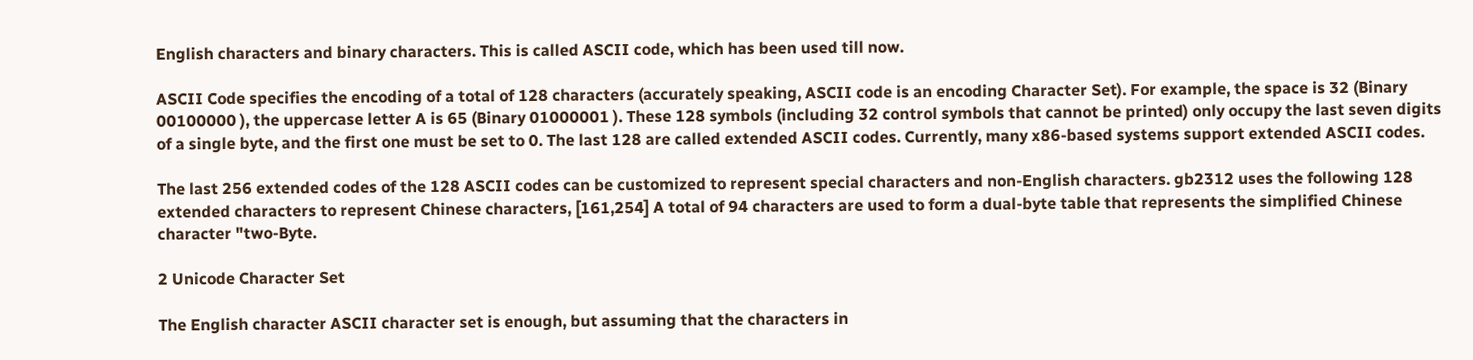English characters and binary characters. This is called ASCII code, which has been used till now.

ASCII Code specifies the encoding of a total of 128 characters (accurately speaking, ASCII code is an encoding Character Set). For example, the space is 32 (Binary 00100000 ), the uppercase letter A is 65 (Binary 01000001 ). These 128 symbols (including 32 control symbols that cannot be printed) only occupy the last seven digits of a single byte, and the first one must be set to 0. The last 128 are called extended ASCII codes. Currently, many x86-based systems support extended ASCII codes.

The last 256 extended codes of the 128 ASCII codes can be customized to represent special characters and non-English characters. gb2312 uses the following 128 extended characters to represent Chinese characters, [161,254] A total of 94 characters are used to form a dual-byte table that represents the simplified Chinese character "two-Byte.

2 Unicode Character Set

The English character ASCII character set is enough, but assuming that the characters in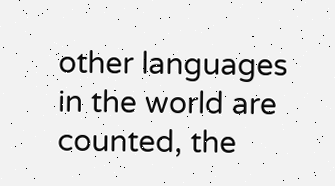other languages in the world are counted, the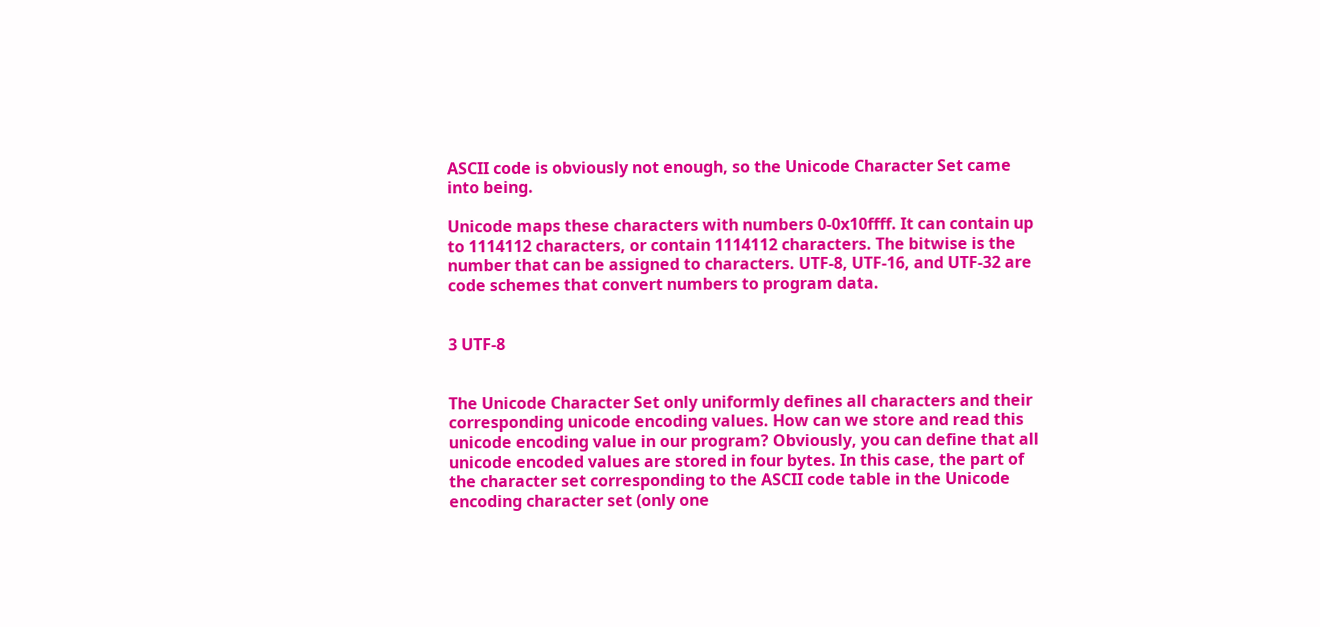ASCII code is obviously not enough, so the Unicode Character Set came into being.

Unicode maps these characters with numbers 0-0x10ffff. It can contain up to 1114112 characters, or contain 1114112 characters. The bitwise is the number that can be assigned to characters. UTF-8, UTF-16, and UTF-32 are code schemes that convert numbers to program data.


3 UTF-8


The Unicode Character Set only uniformly defines all characters and their corresponding unicode encoding values. How can we store and read this unicode encoding value in our program? Obviously, you can define that all unicode encoded values are stored in four bytes. In this case, the part of the character set corresponding to the ASCII code table in the Unicode encoding character set (only one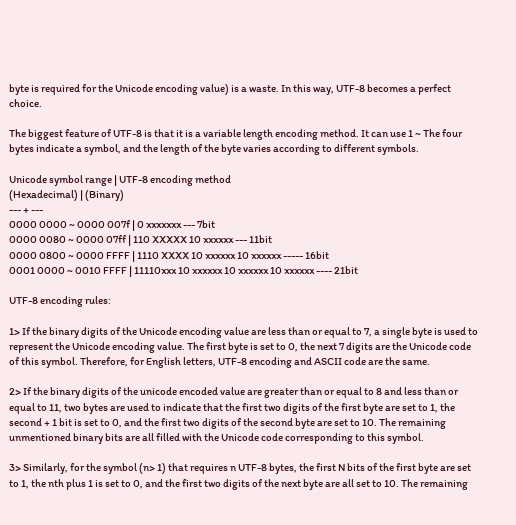byte is required for the Unicode encoding value) is a waste. In this way, UTF-8 becomes a perfect choice.

The biggest feature of UTF-8 is that it is a variable length encoding method. It can use 1 ~ The four bytes indicate a symbol, and the length of the byte varies according to different symbols.

Unicode symbol range | UTF-8 encoding method
(Hexadecimal) | (Binary)
--- + ---
0000 0000 ~ 0000 007f | 0 xxxxxxx --- 7bit
0000 0080 ~ 0000 07ff | 110 XXXXX 10 xxxxxx --- 11bit
0000 0800 ~ 0000 FFFF | 1110 XXXX 10 xxxxxx 10 xxxxxx ----- 16bit
0001 0000 ~ 0010 FFFF | 11110xxx 10 xxxxxx 10 xxxxxx 10 xxxxxx ---- 21bit

UTF-8 encoding rules:

1> If the binary digits of the Unicode encoding value are less than or equal to 7, a single byte is used to represent the Unicode encoding value. The first byte is set to 0, the next 7 digits are the Unicode code of this symbol. Therefore, for English letters, UTF-8 encoding and ASCII code are the same.

2> If the binary digits of the unicode encoded value are greater than or equal to 8 and less than or equal to 11, two bytes are used to indicate that the first two digits of the first byte are set to 1, the second + 1 bit is set to 0, and the first two digits of the second byte are set to 10. The remaining unmentioned binary bits are all filled with the Unicode code corresponding to this symbol.

3> Similarly, for the symbol (n> 1) that requires n UTF-8 bytes, the first N bits of the first byte are set to 1, the nth plus 1 is set to 0, and the first two digits of the next byte are all set to 10. The remaining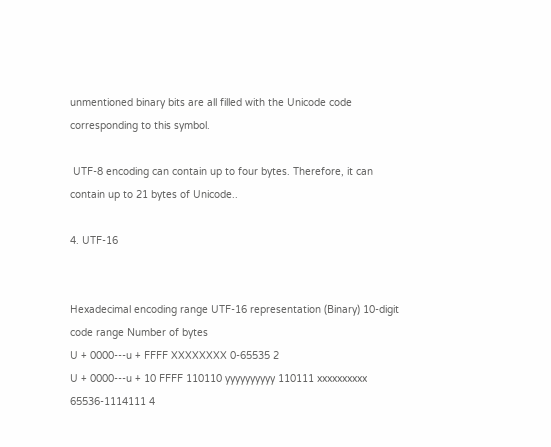unmentioned binary bits are all filled with the Unicode code corresponding to this symbol.

 UTF-8 encoding can contain up to four bytes. Therefore, it can contain up to 21 bytes of Unicode..

4. UTF-16


Hexadecimal encoding range UTF-16 representation (Binary) 10-digit code range Number of bytes
U + 0000---u + FFFF XXXXXXXX 0-65535 2
U + 0000---u + 10 FFFF 110110 yyyyyyyyyy 110111 xxxxxxxxxx 65536-1114111 4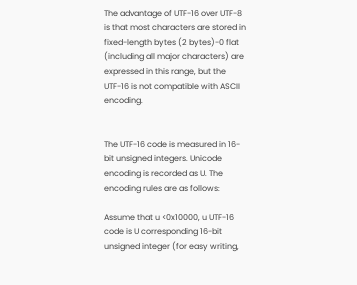The advantage of UTF-16 over UTF-8 is that most characters are stored in fixed-length bytes (2 bytes)-0 flat (including all major characters) are expressed in this range, but the UTF-16 is not compatible with ASCII encoding.


The UTF-16 code is measured in 16-bit unsigned integers. Unicode encoding is recorded as U. The encoding rules are as follows:

Assume that u <0x10000, u UTF-16 code is U corresponding 16-bit unsigned integer (for easy writing,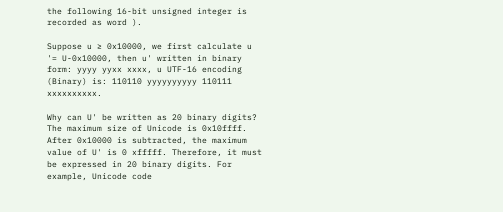the following 16-bit unsigned integer is recorded as word ).

Suppose u ≥ 0x10000, we first calculate u '= U-0x10000, then u' written in binary form: yyyy yyxx xxxx, u UTF-16 encoding (Binary) is: 110110 yyyyyyyyyy 110111 xxxxxxxxxx.

Why can U' be written as 20 binary digits? The maximum size of Unicode is 0x10ffff. After 0x10000 is subtracted, the maximum value of U' is 0 xfffff. Therefore, it must be expressed in 20 binary digits. For example, Unicode code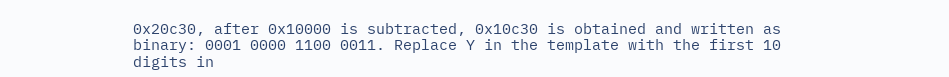0x20c30, after 0x10000 is subtracted, 0x10c30 is obtained and written as binary: 0001 0000 1100 0011. Replace Y in the template with the first 10 digits in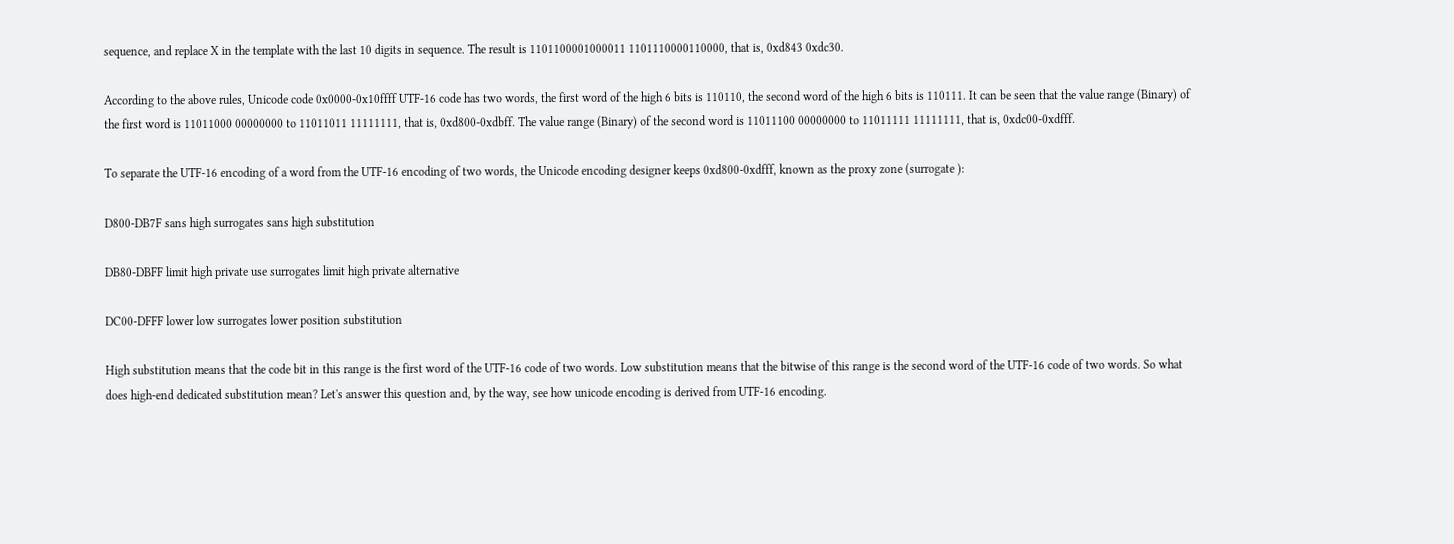sequence, and replace X in the template with the last 10 digits in sequence. The result is 1101100001000011 1101110000110000, that is, 0xd843 0xdc30.

According to the above rules, Unicode code 0x0000-0x10ffff UTF-16 code has two words, the first word of the high 6 bits is 110110, the second word of the high 6 bits is 110111. It can be seen that the value range (Binary) of the first word is 11011000 00000000 to 11011011 11111111, that is, 0xd800-0xdbff. The value range (Binary) of the second word is 11011100 00000000 to 11011111 11111111, that is, 0xdc00-0xdfff.

To separate the UTF-16 encoding of a word from the UTF-16 encoding of two words, the Unicode encoding designer keeps 0xd800-0xdfff, known as the proxy zone (surrogate ):

D800-DB7F sans high surrogates sans high substitution

DB80-DBFF limit high private use surrogates limit high private alternative

DC00-DFFF lower low surrogates lower position substitution

High substitution means that the code bit in this range is the first word of the UTF-16 code of two words. Low substitution means that the bitwise of this range is the second word of the UTF-16 code of two words. So what does high-end dedicated substitution mean? Let's answer this question and, by the way, see how unicode encoding is derived from UTF-16 encoding.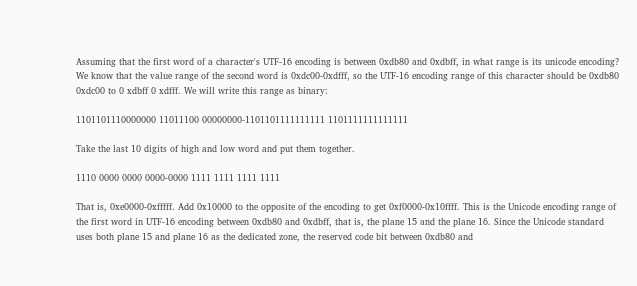Assuming that the first word of a character's UTF-16 encoding is between 0xdb80 and 0xdbff, in what range is its unicode encoding? We know that the value range of the second word is 0xdc00-0xdfff, so the UTF-16 encoding range of this character should be 0xdb80 0xdc00 to 0 xdbff 0 xdfff. We will write this range as binary:

1101101110000000 11011100 00000000-1101101111111111 1101111111111111

Take the last 10 digits of high and low word and put them together.

1110 0000 0000 0000-0000 1111 1111 1111 1111

That is, 0xe0000-0xfffff. Add 0x10000 to the opposite of the encoding to get 0xf0000-0x10ffff. This is the Unicode encoding range of the first word in UTF-16 encoding between 0xdb80 and 0xdbff, that is, the plane 15 and the plane 16. Since the Unicode standard uses both plane 15 and plane 16 as the dedicated zone, the reserved code bit between 0xdb80 and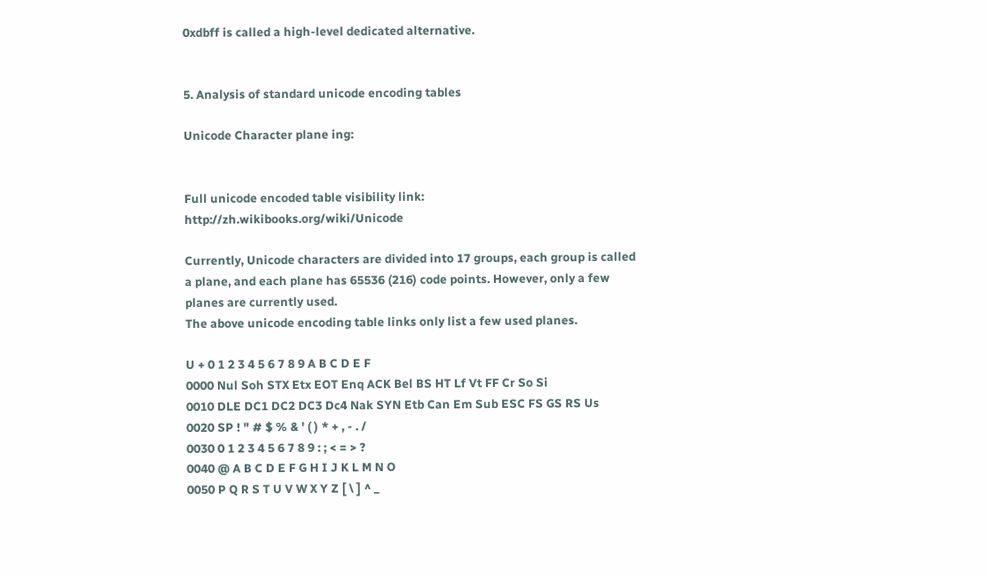0xdbff is called a high-level dedicated alternative.


5. Analysis of standard unicode encoding tables

Unicode Character plane ing:


Full unicode encoded table visibility link: http://zh.wikibooks.org/wiki/Unicode

Currently, Unicode characters are divided into 17 groups, each group is called a plane, and each plane has 65536 (216) code points. However, only a few planes are currently used.
The above unicode encoding table links only list a few used planes.

U + 0 1 2 3 4 5 6 7 8 9 A B C D E F
0000 Nul Soh STX Etx EOT Enq ACK Bel BS HT Lf Vt FF Cr So Si
0010 DLE DC1 DC2 DC3 Dc4 Nak SYN Etb Can Em Sub ESC FS GS RS Us
0020 SP ! " # $ % & ' ( ) * + , - . /
0030 0 1 2 3 4 5 6 7 8 9 : ; < = > ?
0040 @ A B C D E F G H I J K L M N O
0050 P Q R S T U V W X Y Z [ \ ] ^ _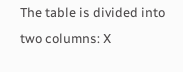The table is divided into two columns: X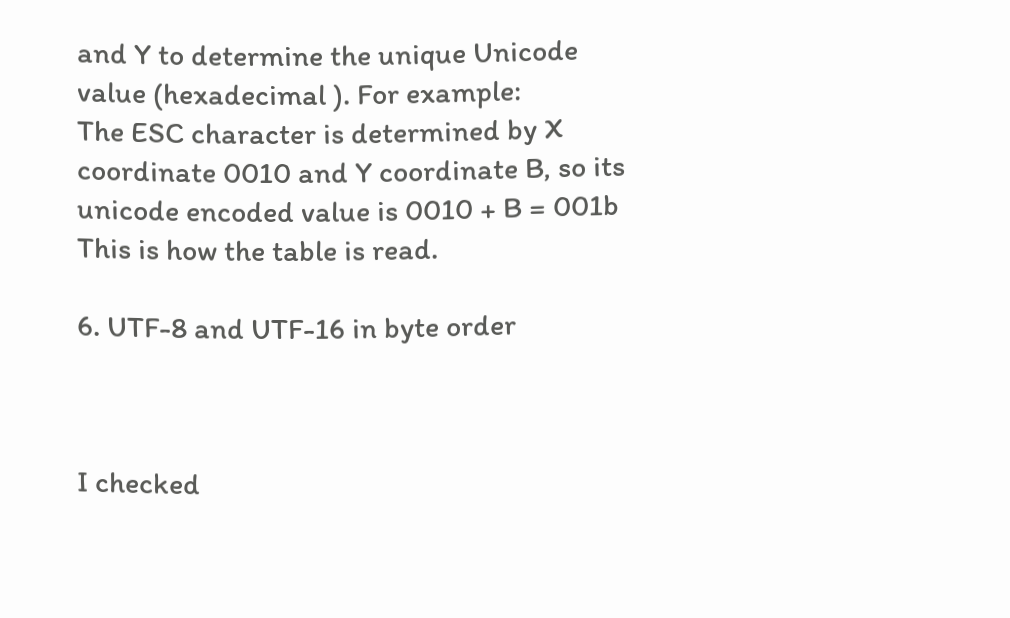and Y to determine the unique Unicode value (hexadecimal ). For example:
The ESC character is determined by X coordinate 0010 and Y coordinate B, so its unicode encoded value is 0010 + B = 001b
This is how the table is read.

6. UTF-8 and UTF-16 in byte order



I checked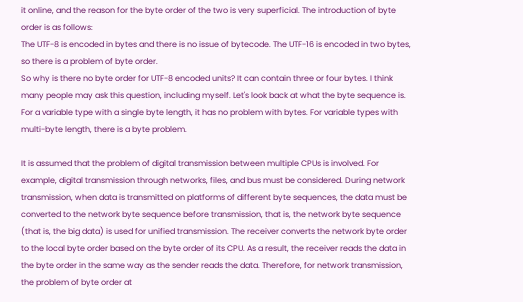it online, and the reason for the byte order of the two is very superficial. The introduction of byte order is as follows:
The UTF-8 is encoded in bytes and there is no issue of bytecode. The UTF-16 is encoded in two bytes, so there is a problem of byte order.
So why is there no byte order for UTF-8 encoded units? It can contain three or four bytes. I think many people may ask this question, including myself. Let's look back at what the byte sequence is. For a variable type with a single byte length, it has no problem with bytes. For variable types with multi-byte length, there is a byte problem.

It is assumed that the problem of digital transmission between multiple CPUs is involved. For example, digital transmission through networks, files, and bus must be considered. During network transmission, when data is transmitted on platforms of different byte sequences, the data must be converted to the network byte sequence before transmission, that is, the network byte sequence (that is, the big data) is used for unified transmission. The receiver converts the network byte order to the local byte order based on the byte order of its CPU. As a result, the receiver reads the data in the byte order in the same way as the sender reads the data. Therefore, for network transmission, the problem of byte order at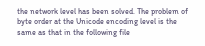the network level has been solved. The problem of byte order at the Unicode encoding level is the same as that in the following file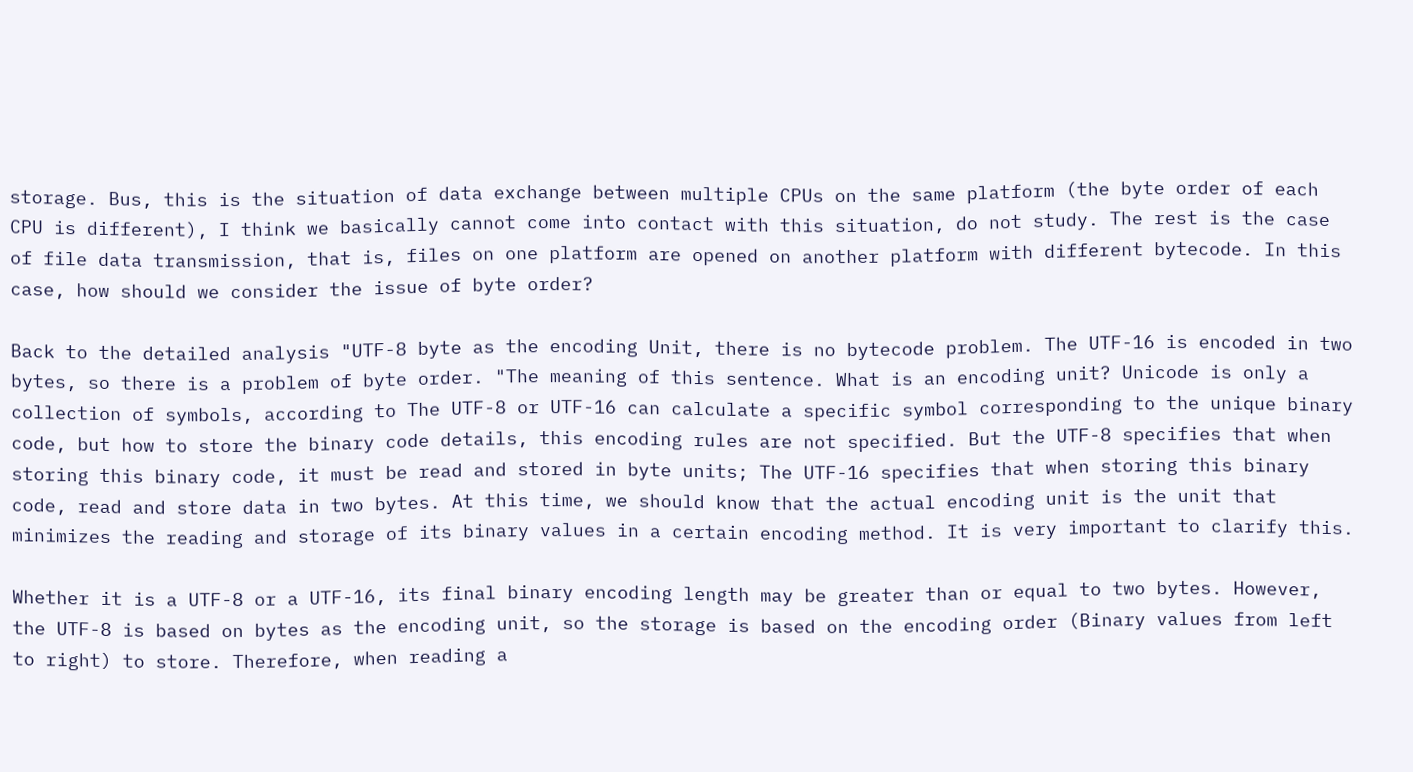storage. Bus, this is the situation of data exchange between multiple CPUs on the same platform (the byte order of each CPU is different), I think we basically cannot come into contact with this situation, do not study. The rest is the case of file data transmission, that is, files on one platform are opened on another platform with different bytecode. In this case, how should we consider the issue of byte order?

Back to the detailed analysis "UTF-8 byte as the encoding Unit, there is no bytecode problem. The UTF-16 is encoded in two bytes, so there is a problem of byte order. "The meaning of this sentence. What is an encoding unit? Unicode is only a collection of symbols, according to The UTF-8 or UTF-16 can calculate a specific symbol corresponding to the unique binary code, but how to store the binary code details, this encoding rules are not specified. But the UTF-8 specifies that when storing this binary code, it must be read and stored in byte units; The UTF-16 specifies that when storing this binary code, read and store data in two bytes. At this time, we should know that the actual encoding unit is the unit that minimizes the reading and storage of its binary values in a certain encoding method. It is very important to clarify this.

Whether it is a UTF-8 or a UTF-16, its final binary encoding length may be greater than or equal to two bytes. However, the UTF-8 is based on bytes as the encoding unit, so the storage is based on the encoding order (Binary values from left to right) to store. Therefore, when reading a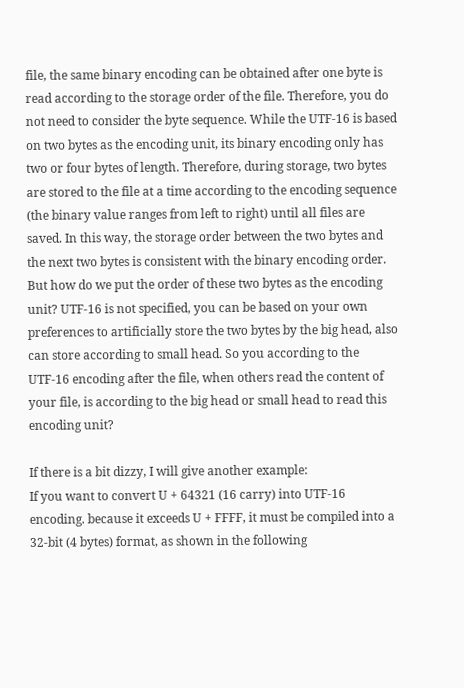file, the same binary encoding can be obtained after one byte is read according to the storage order of the file. Therefore, you do not need to consider the byte sequence. While the UTF-16 is based on two bytes as the encoding unit, its binary encoding only has two or four bytes of length. Therefore, during storage, two bytes are stored to the file at a time according to the encoding sequence (the binary value ranges from left to right) until all files are saved. In this way, the storage order between the two bytes and the next two bytes is consistent with the binary encoding order. But how do we put the order of these two bytes as the encoding unit? UTF-16 is not specified, you can be based on your own preferences to artificially store the two bytes by the big head, also can store according to small head. So you according to the UTF-16 encoding after the file, when others read the content of your file, is according to the big head or small head to read this encoding unit?

If there is a bit dizzy, I will give another example:
If you want to convert U + 64321 (16 carry) into UTF-16 encoding. because it exceeds U + FFFF, it must be compiled into a 32-bit (4 bytes) format, as shown in the following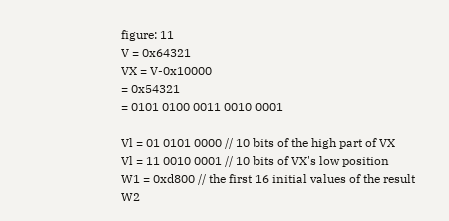figure: 11
V = 0x64321
VX = V-0x10000
= 0x54321
= 0101 0100 0011 0010 0001

Vl = 01 0101 0000 // 10 bits of the high part of VX
Vl = 11 0010 0001 // 10 bits of VX's low position
W1 = 0xd800 // the first 16 initial values of the result
W2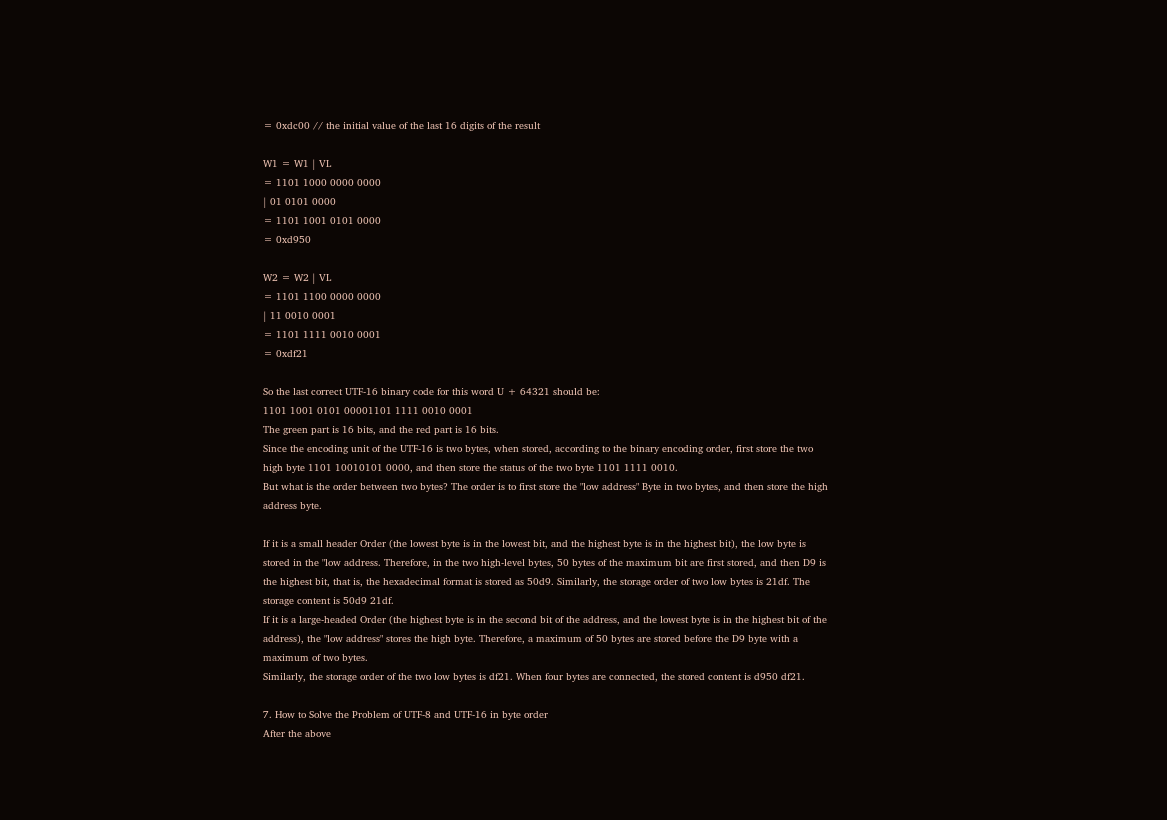= 0xdc00 // the initial value of the last 16 digits of the result

W1 = W1 | VL
= 1101 1000 0000 0000
| 01 0101 0000
= 1101 1001 0101 0000
= 0xd950

W2 = W2 | VL
= 1101 1100 0000 0000
| 11 0010 0001
= 1101 1111 0010 0001
= 0xdf21

So the last correct UTF-16 binary code for this word U + 64321 should be:
1101 1001 0101 00001101 1111 0010 0001
The green part is 16 bits, and the red part is 16 bits.
Since the encoding unit of the UTF-16 is two bytes, when stored, according to the binary encoding order, first store the two high byte 1101 10010101 0000, and then store the status of the two byte 1101 1111 0010.
But what is the order between two bytes? The order is to first store the "low address" Byte in two bytes, and then store the high address byte.

If it is a small header Order (the lowest byte is in the lowest bit, and the highest byte is in the highest bit), the low byte is stored in the "low address. Therefore, in the two high-level bytes, 50 bytes of the maximum bit are first stored, and then D9 is the highest bit, that is, the hexadecimal format is stored as 50d9. Similarly, the storage order of two low bytes is 21df. The storage content is 50d9 21df.
If it is a large-headed Order (the highest byte is in the second bit of the address, and the lowest byte is in the highest bit of the address), the "low address" stores the high byte. Therefore, a maximum of 50 bytes are stored before the D9 byte with a maximum of two bytes.
Similarly, the storage order of the two low bytes is df21. When four bytes are connected, the stored content is d950 df21.

7. How to Solve the Problem of UTF-8 and UTF-16 in byte order
After the above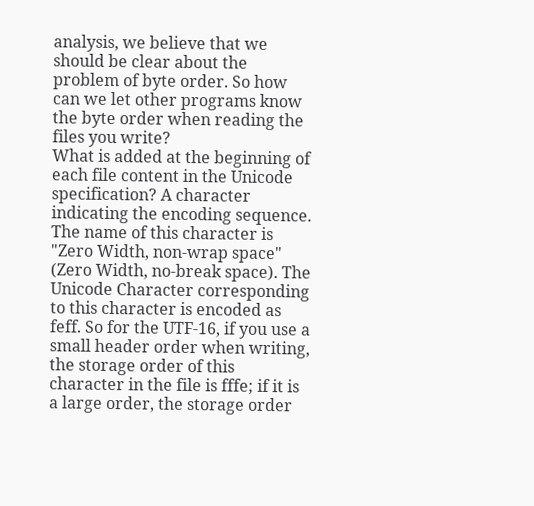analysis, we believe that we should be clear about the problem of byte order. So how can we let other programs know the byte order when reading the files you write?
What is added at the beginning of each file content in the Unicode specification? A character indicating the encoding sequence. The name of this character is "Zero Width, non-wrap space" (Zero Width, no-break space). The Unicode Character corresponding to this character is encoded as feff. So for the UTF-16, if you use a small header order when writing, the storage order of this character in the file is fffe; if it is a large order, the storage order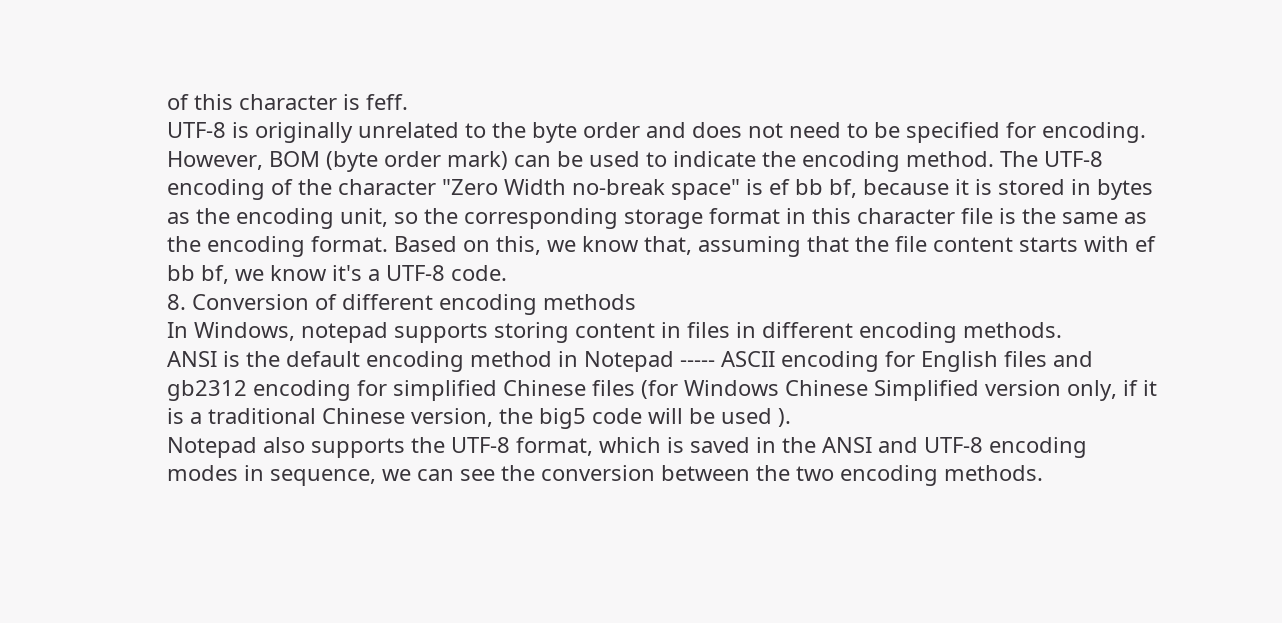of this character is feff.
UTF-8 is originally unrelated to the byte order and does not need to be specified for encoding. However, BOM (byte order mark) can be used to indicate the encoding method. The UTF-8 encoding of the character "Zero Width no-break space" is ef bb bf, because it is stored in bytes as the encoding unit, so the corresponding storage format in this character file is the same as the encoding format. Based on this, we know that, assuming that the file content starts with ef bb bf, we know it's a UTF-8 code.
8. Conversion of different encoding methods
In Windows, notepad supports storing content in files in different encoding methods.
ANSI is the default encoding method in Notepad ----- ASCII encoding for English files and gb2312 encoding for simplified Chinese files (for Windows Chinese Simplified version only, if it is a traditional Chinese version, the big5 code will be used ).
Notepad also supports the UTF-8 format, which is saved in the ANSI and UTF-8 encoding modes in sequence, we can see the conversion between the two encoding methods.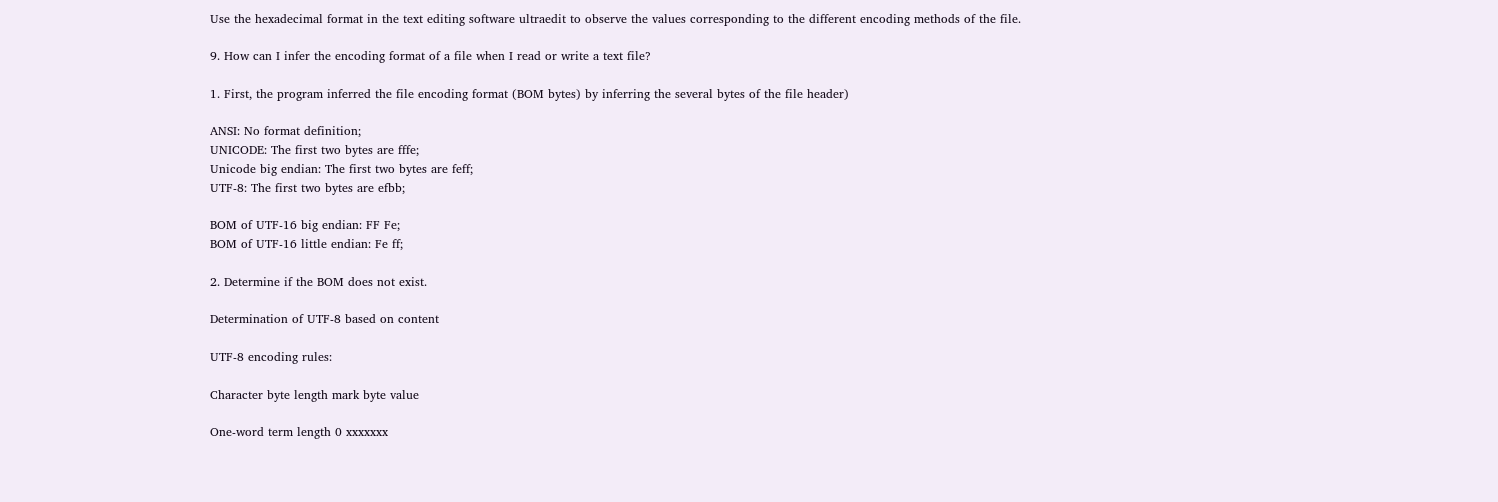Use the hexadecimal format in the text editing software ultraedit to observe the values corresponding to the different encoding methods of the file.

9. How can I infer the encoding format of a file when I read or write a text file?

1. First, the program inferred the file encoding format (BOM bytes) by inferring the several bytes of the file header)

ANSI: No format definition;
UNICODE: The first two bytes are fffe;
Unicode big endian: The first two bytes are feff;
UTF-8: The first two bytes are efbb;

BOM of UTF-16 big endian: FF Fe;
BOM of UTF-16 little endian: Fe ff;

2. Determine if the BOM does not exist.

Determination of UTF-8 based on content

UTF-8 encoding rules:

Character byte length mark byte value

One-word term length 0 xxxxxxx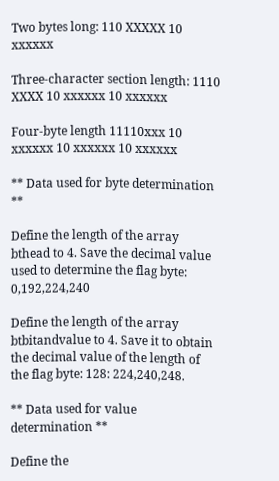Two bytes long: 110 XXXXX 10 xxxxxx

Three-character section length: 1110 XXXX 10 xxxxxx 10 xxxxxx

Four-byte length 11110xxx 10 xxxxxx 10 xxxxxx 10 xxxxxx

** Data used for byte determination **

Define the length of the array bthead to 4. Save the decimal value used to determine the flag byte: 0,192,224,240

Define the length of the array btbitandvalue to 4. Save it to obtain the decimal value of the length of the flag byte: 128: 224,240,248.

** Data used for value determination **

Define the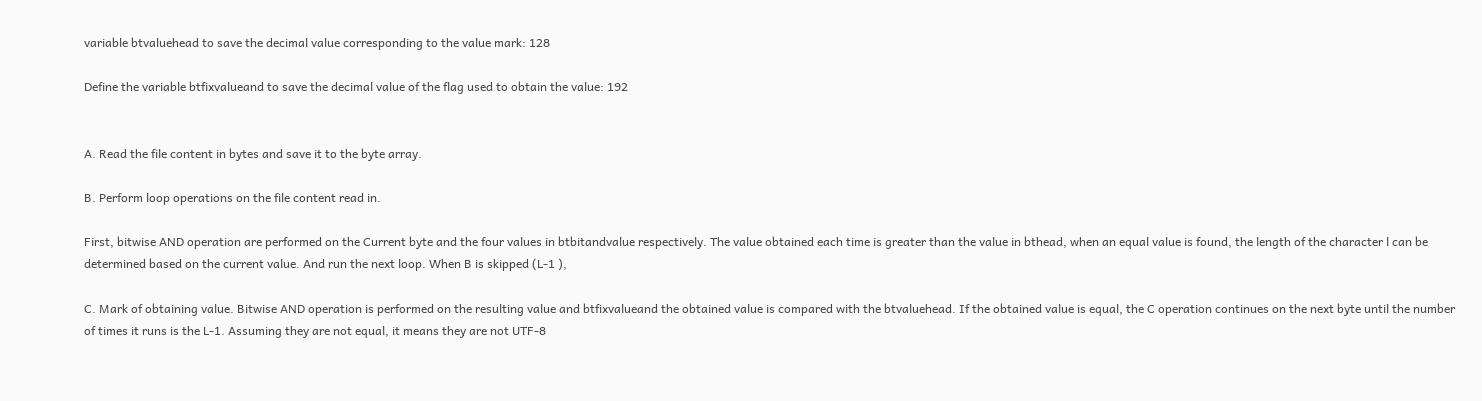variable btvaluehead to save the decimal value corresponding to the value mark: 128

Define the variable btfixvalueand to save the decimal value of the flag used to obtain the value: 192


A. Read the file content in bytes and save it to the byte array.

B. Perform loop operations on the file content read in.

First, bitwise AND operation are performed on the Current byte and the four values in btbitandvalue respectively. The value obtained each time is greater than the value in bthead, when an equal value is found, the length of the character l can be determined based on the current value. And run the next loop. When B is skipped (L-1 ),

C. Mark of obtaining value. Bitwise AND operation is performed on the resulting value and btfixvalueand the obtained value is compared with the btvaluehead. If the obtained value is equal, the C operation continues on the next byte until the number of times it runs is the L-1. Assuming they are not equal, it means they are not UTF-8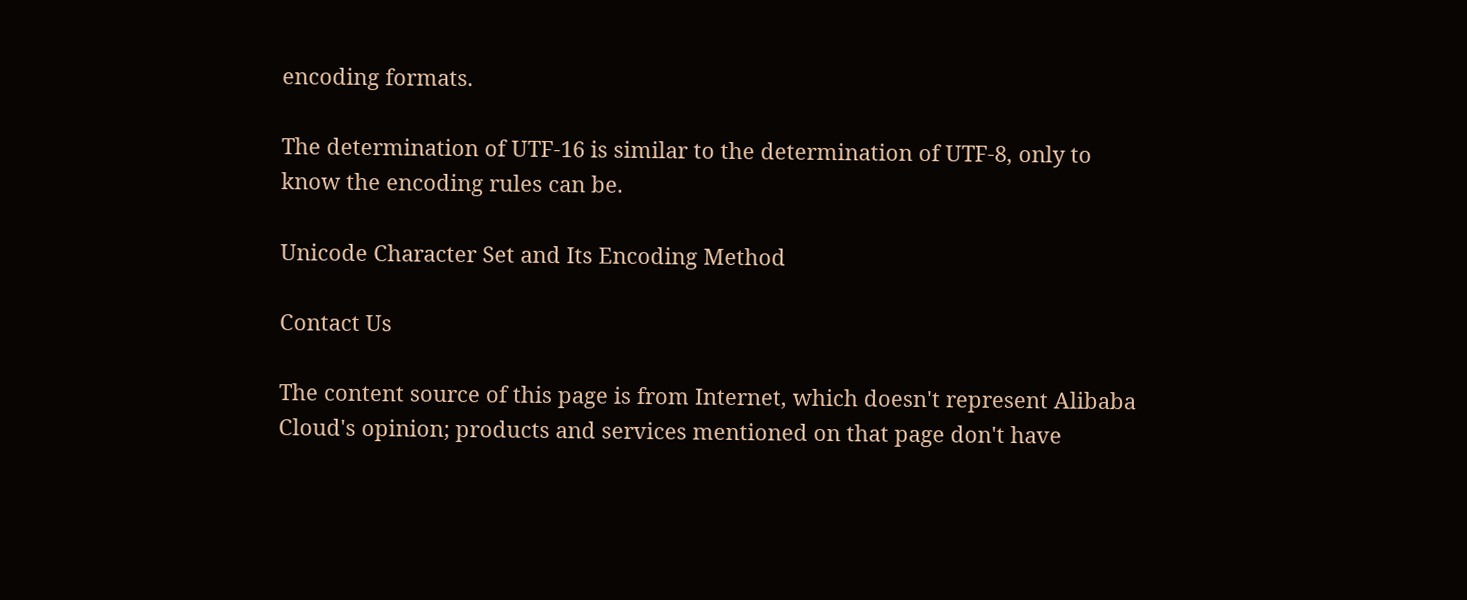encoding formats.

The determination of UTF-16 is similar to the determination of UTF-8, only to know the encoding rules can be.

Unicode Character Set and Its Encoding Method

Contact Us

The content source of this page is from Internet, which doesn't represent Alibaba Cloud's opinion; products and services mentioned on that page don't have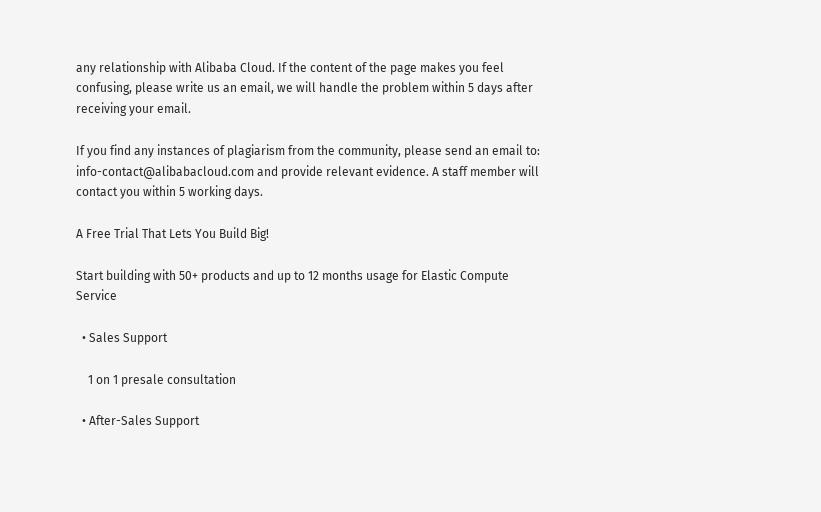any relationship with Alibaba Cloud. If the content of the page makes you feel confusing, please write us an email, we will handle the problem within 5 days after receiving your email.

If you find any instances of plagiarism from the community, please send an email to: info-contact@alibabacloud.com and provide relevant evidence. A staff member will contact you within 5 working days.

A Free Trial That Lets You Build Big!

Start building with 50+ products and up to 12 months usage for Elastic Compute Service

  • Sales Support

    1 on 1 presale consultation

  • After-Sales Support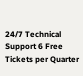24/7 Technical Support 6 Free Tickets per Quarter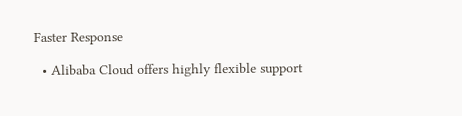Faster Response

  • Alibaba Cloud offers highly flexible support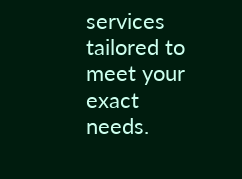services tailored to meet your exact needs.